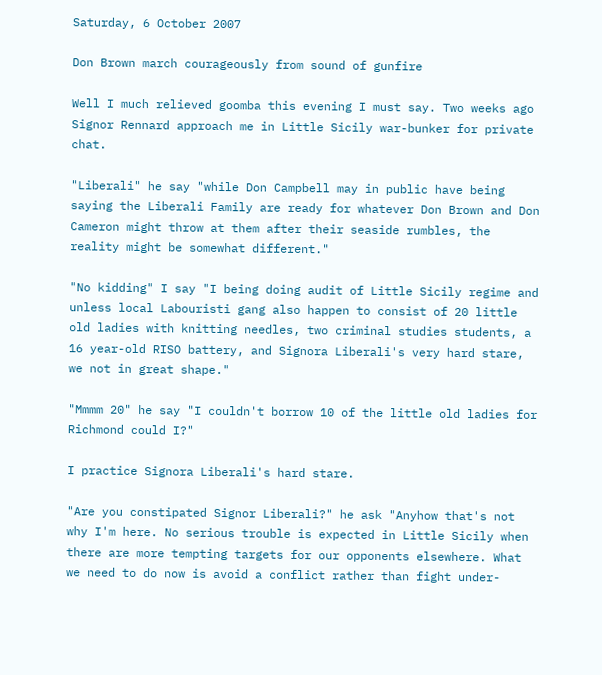Saturday, 6 October 2007

Don Brown march courageously from sound of gunfire

Well I much relieved goomba this evening I must say. Two weeks ago Signor Rennard approach me in Little Sicily war-bunker for private chat.

"Liberali" he say "while Don Campbell may in public have being saying the Liberali Family are ready for whatever Don Brown and Don Cameron might throw at them after their seaside rumbles, the reality might be somewhat different."

"No kidding" I say "I being doing audit of Little Sicily regime and unless local Labouristi gang also happen to consist of 20 little old ladies with knitting needles, two criminal studies students, a 16 year-old RISO battery, and Signora Liberali's very hard stare, we not in great shape."

"Mmmm 20" he say "I couldn't borrow 10 of the little old ladies for Richmond could I?"

I practice Signora Liberali's hard stare.

"Are you constipated Signor Liberali?" he ask "Anyhow that's not why I'm here. No serious trouble is expected in Little Sicily when there are more tempting targets for our opponents elsewhere. What we need to do now is avoid a conflict rather than fight under-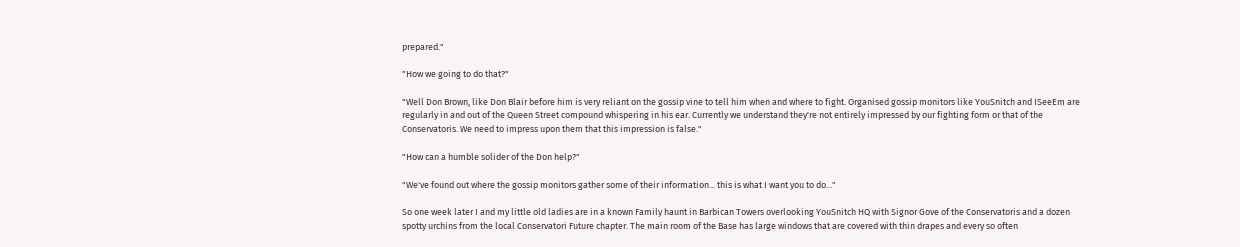prepared."

"How we going to do that?"

"Well Don Brown, like Don Blair before him is very reliant on the gossip vine to tell him when and where to fight. Organised gossip monitors like YouSnitch and ISeeEm are regularly in and out of the Queen Street compound whispering in his ear. Currently we understand they're not entirely impressed by our fighting form or that of the Conservatoris. We need to impress upon them that this impression is false."

"How can a humble solider of the Don help?"

"We've found out where the gossip monitors gather some of their information... this is what I want you to do..."

So one week later I and my little old ladies are in a known Family haunt in Barbican Towers overlooking YouSnitch HQ with Signor Gove of the Conservatoris and a dozen spotty urchins from the local Conservatori Future chapter. The main room of the Base has large windows that are covered with thin drapes and every so often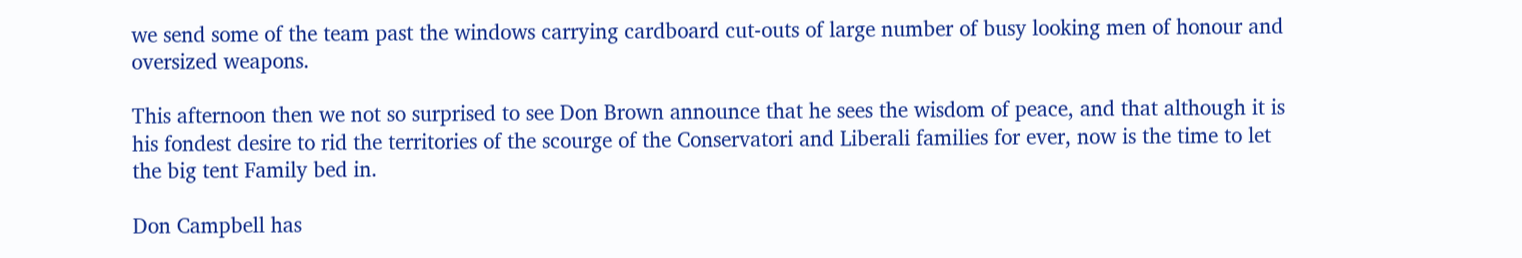we send some of the team past the windows carrying cardboard cut-outs of large number of busy looking men of honour and oversized weapons.

This afternoon then we not so surprised to see Don Brown announce that he sees the wisdom of peace, and that although it is his fondest desire to rid the territories of the scourge of the Conservatori and Liberali families for ever, now is the time to let the big tent Family bed in.

Don Campbell has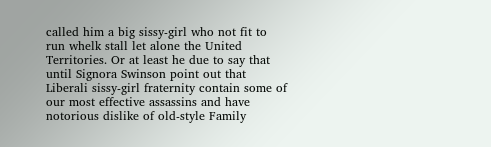called him a big sissy-girl who not fit to run whelk stall let alone the United Territories. Or at least he due to say that until Signora Swinson point out that Liberali sissy-girl fraternity contain some of our most effective assassins and have notorious dislike of old-style Family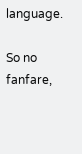language.

So no fanfare,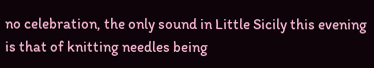no celebration, the only sound in Little Sicily this evening is that of knitting needles being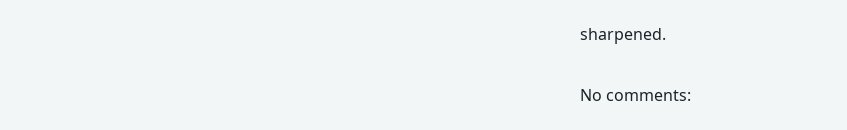sharpened.

No comments: